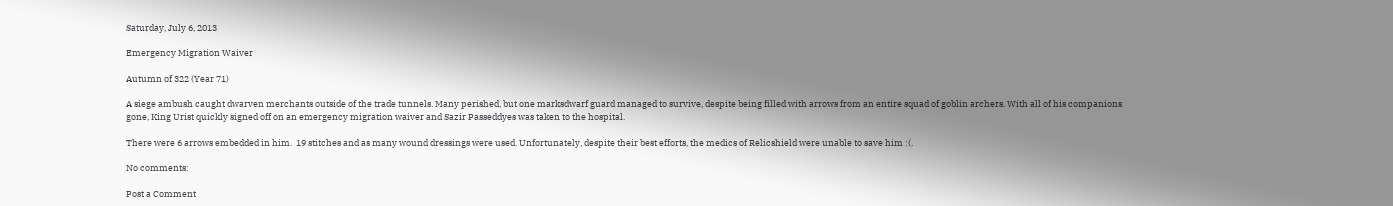Saturday, July 6, 2013

Emergency Migration Waiver

Autumn of 322 (Year 71)

A siege ambush caught dwarven merchants outside of the trade tunnels. Many perished, but one marksdwarf guard managed to survive, despite being filled with arrows from an entire squad of goblin archers. With all of his companions gone, King Urist quickly signed off on an emergency migration waiver and Sazir Passeddyes was taken to the hospital.

There were 6 arrows embedded in him.  19 stitches and as many wound dressings were used. Unfortunately, despite their best efforts, the medics of Relicshield were unable to save him :(.

No comments:

Post a Comment